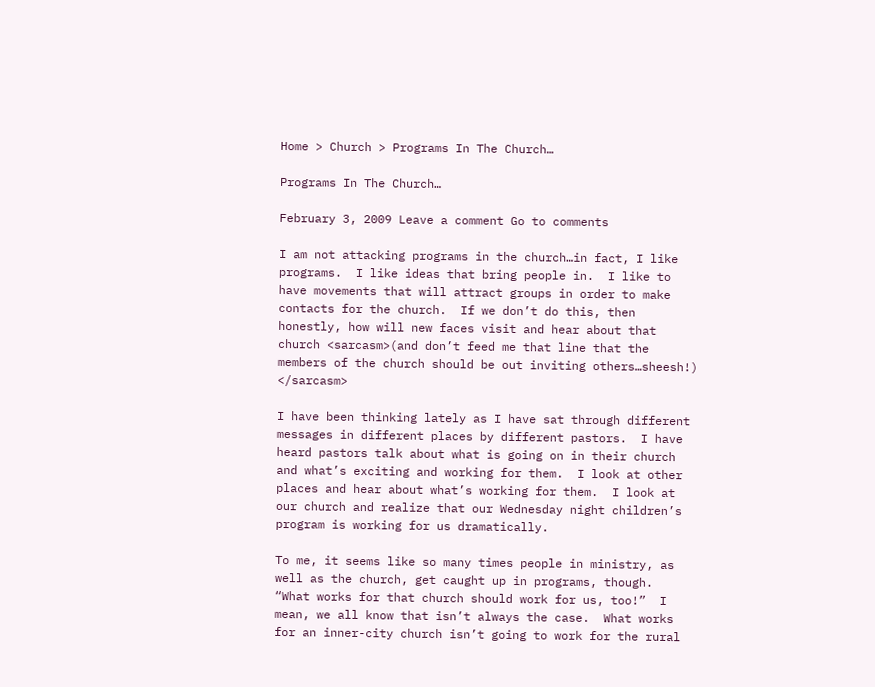Home > Church > Programs In The Church…

Programs In The Church…

February 3, 2009 Leave a comment Go to comments

I am not attacking programs in the church…in fact, I like programs.  I like ideas that bring people in.  I like to have movements that will attract groups in order to make contacts for the church.  If we don’t do this, then honestly, how will new faces visit and hear about that church <sarcasm>(and don’t feed me that line that the members of the church should be out inviting others…sheesh!) </sarcasm>

I have been thinking lately as I have sat through different messages in different places by different pastors.  I have heard pastors talk about what is going on in their church and what’s exciting and working for them.  I look at other places and hear about what’s working for them.  I look at our church and realize that our Wednesday night children’s program is working for us dramatically.

To me, it seems like so many times people in ministry, as well as the church, get caught up in programs, though.  “What works for that church should work for us, too!”  I mean, we all know that isn’t always the case.  What works for an inner-city church isn’t going to work for the rural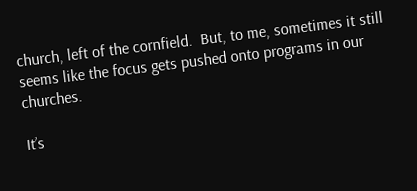church, left of the cornfield.  But, to me, sometimes it still seems like the focus gets pushed onto programs in our churches.

It’s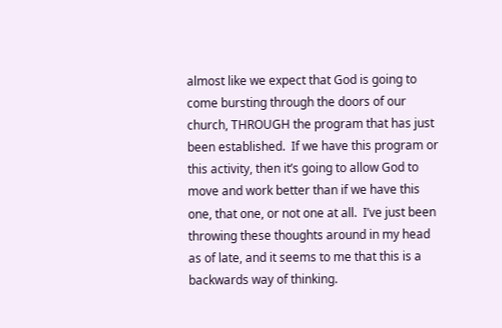almost like we expect that God is going to come bursting through the doors of our church, THROUGH the program that has just been established.  If we have this program or this activity, then it’s going to allow God to move and work better than if we have this one, that one, or not one at all.  I’ve just been throwing these thoughts around in my head as of late, and it seems to me that this is a backwards way of thinking.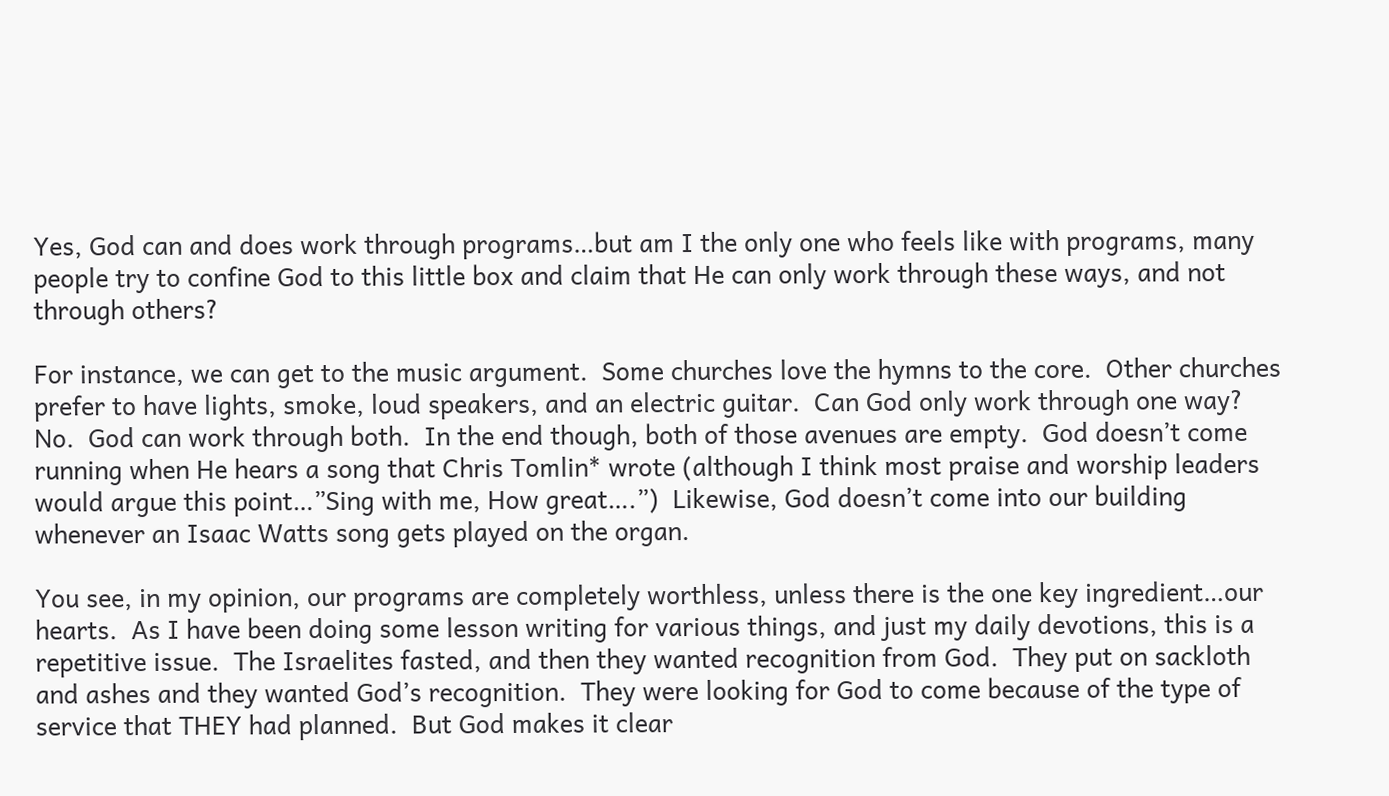Yes, God can and does work through programs…but am I the only one who feels like with programs, many people try to confine God to this little box and claim that He can only work through these ways, and not through others?

For instance, we can get to the music argument.  Some churches love the hymns to the core.  Other churches prefer to have lights, smoke, loud speakers, and an electric guitar.  Can God only work through one way?  No.  God can work through both.  In the end though, both of those avenues are empty.  God doesn’t come running when He hears a song that Chris Tomlin* wrote (although I think most praise and worship leaders would argue this point…”Sing with me, How great….”)  Likewise, God doesn’t come into our building whenever an Isaac Watts song gets played on the organ.

You see, in my opinion, our programs are completely worthless, unless there is the one key ingredient…our hearts.  As I have been doing some lesson writing for various things, and just my daily devotions, this is a repetitive issue.  The Israelites fasted, and then they wanted recognition from God.  They put on sackloth and ashes and they wanted God’s recognition.  They were looking for God to come because of the type of service that THEY had planned.  But God makes it clear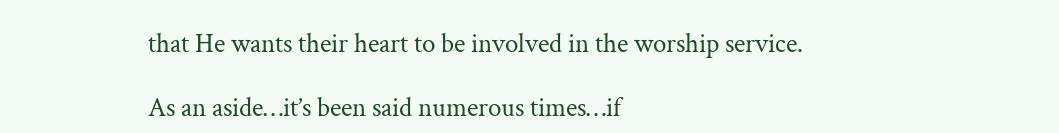that He wants their heart to be involved in the worship service.

As an aside…it’s been said numerous times…if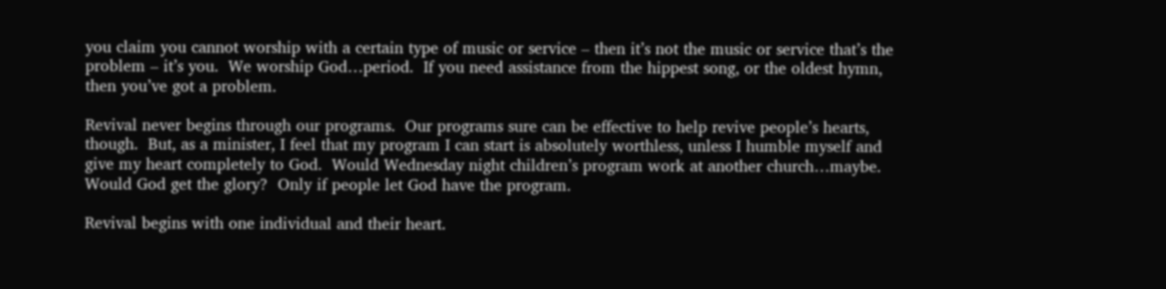you claim you cannot worship with a certain type of music or service – then it’s not the music or service that’s the problem – it’s you.  We worship God…period.  If you need assistance from the hippest song, or the oldest hymn, then you’ve got a problem.

Revival never begins through our programs.  Our programs sure can be effective to help revive people’s hearts, though.  But, as a minister, I feel that my program I can start is absolutely worthless, unless I humble myself and give my heart completely to God.  Would Wednesday night children’s program work at another church…maybe.  Would God get the glory?  Only if people let God have the program.

Revival begins with one individual and their heart.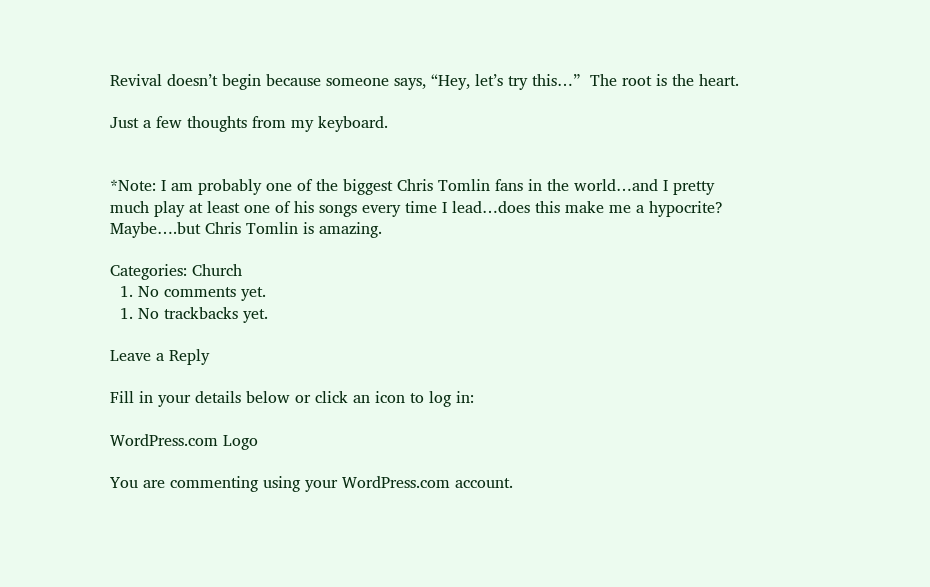Revival doesn’t begin because someone says, “Hey, let’s try this…”  The root is the heart.

Just a few thoughts from my keyboard.


*Note: I am probably one of the biggest Chris Tomlin fans in the world…and I pretty much play at least one of his songs every time I lead…does this make me a hypocrite?  Maybe….but Chris Tomlin is amazing.

Categories: Church
  1. No comments yet.
  1. No trackbacks yet.

Leave a Reply

Fill in your details below or click an icon to log in:

WordPress.com Logo

You are commenting using your WordPress.com account.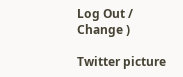Log Out / Change )

Twitter picture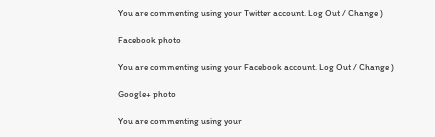You are commenting using your Twitter account. Log Out / Change )

Facebook photo

You are commenting using your Facebook account. Log Out / Change )

Google+ photo

You are commenting using your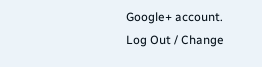Google+ account. Log Out / Change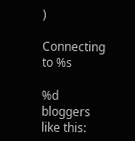)

Connecting to %s

%d bloggers like this: